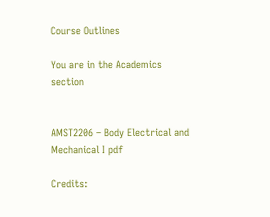Course Outlines

You are in the Academics section


AMST2206 – Body Electrical and Mechanical I pdf

Credits: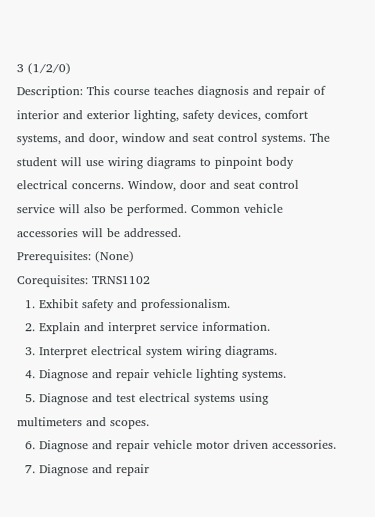3 (1/2/0)
Description: This course teaches diagnosis and repair of interior and exterior lighting, safety devices, comfort systems, and door, window and seat control systems. The student will use wiring diagrams to pinpoint body electrical concerns. Window, door and seat control service will also be performed. Common vehicle accessories will be addressed.
Prerequisites: (None)
Corequisites: TRNS1102
  1. Exhibit safety and professionalism.
  2. Explain and interpret service information.
  3. Interpret electrical system wiring diagrams.
  4. Diagnose and repair vehicle lighting systems.
  5. Diagnose and test electrical systems using multimeters and scopes.
  6. Diagnose and repair vehicle motor driven accessories.
  7. Diagnose and repair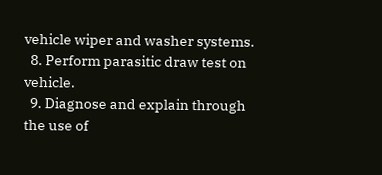vehicle wiper and washer systems.
  8. Perform parasitic draw test on vehicle.
  9. Diagnose and explain through the use of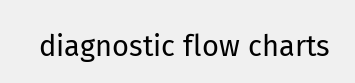diagnostic flow charts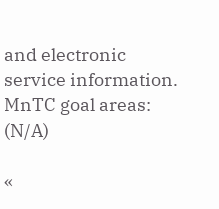and electronic service information.
MnTC goal areas: (N/A)

«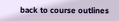back to course outlines